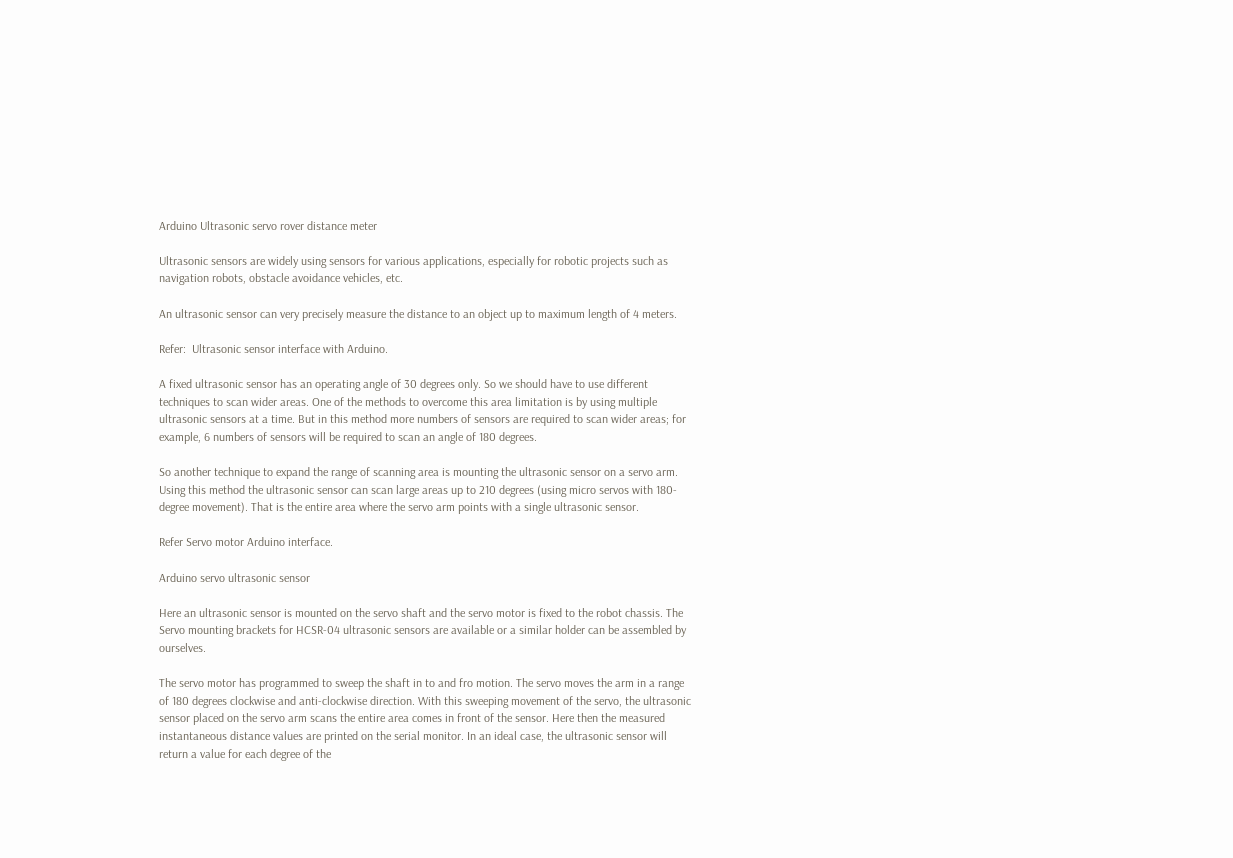Arduino Ultrasonic servo rover distance meter

Ultrasonic sensors are widely using sensors for various applications, especially for robotic projects such as navigation robots, obstacle avoidance vehicles, etc.

An ultrasonic sensor can very precisely measure the distance to an object up to maximum length of 4 meters.

Refer:  Ultrasonic sensor interface with Arduino.

A fixed ultrasonic sensor has an operating angle of 30 degrees only. So we should have to use different techniques to scan wider areas. One of the methods to overcome this area limitation is by using multiple ultrasonic sensors at a time. But in this method more numbers of sensors are required to scan wider areas; for example, 6 numbers of sensors will be required to scan an angle of 180 degrees.

So another technique to expand the range of scanning area is mounting the ultrasonic sensor on a servo arm. Using this method the ultrasonic sensor can scan large areas up to 210 degrees (using micro servos with 180-degree movement). That is the entire area where the servo arm points with a single ultrasonic sensor.

Refer Servo motor Arduino interface.

Arduino servo ultrasonic sensor

Here an ultrasonic sensor is mounted on the servo shaft and the servo motor is fixed to the robot chassis. The Servo mounting brackets for HCSR-04 ultrasonic sensors are available or a similar holder can be assembled by ourselves.

The servo motor has programmed to sweep the shaft in to and fro motion. The servo moves the arm in a range of 180 degrees clockwise and anti-clockwise direction. With this sweeping movement of the servo, the ultrasonic sensor placed on the servo arm scans the entire area comes in front of the sensor. Here then the measured instantaneous distance values are printed on the serial monitor. In an ideal case, the ultrasonic sensor will return a value for each degree of the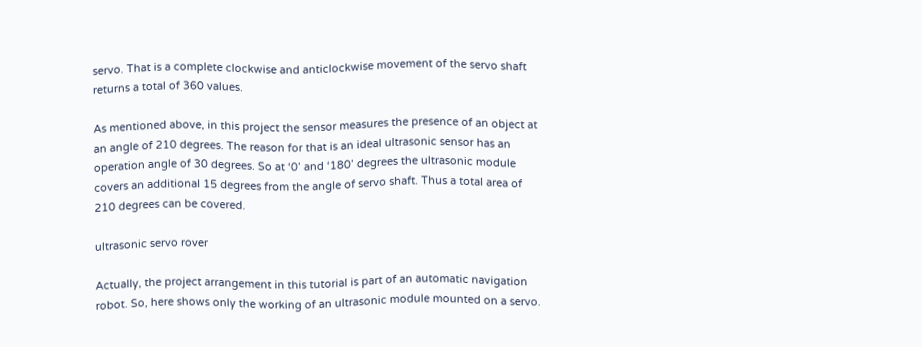servo. That is a complete clockwise and anticlockwise movement of the servo shaft returns a total of 360 values.

As mentioned above, in this project the sensor measures the presence of an object at an angle of 210 degrees. The reason for that is an ideal ultrasonic sensor has an operation angle of 30 degrees. So at ‘0’ and ‘180’ degrees the ultrasonic module covers an additional 15 degrees from the angle of servo shaft. Thus a total area of 210 degrees can be covered.

ultrasonic servo rover

Actually, the project arrangement in this tutorial is part of an automatic navigation robot. So, here shows only the working of an ultrasonic module mounted on a servo.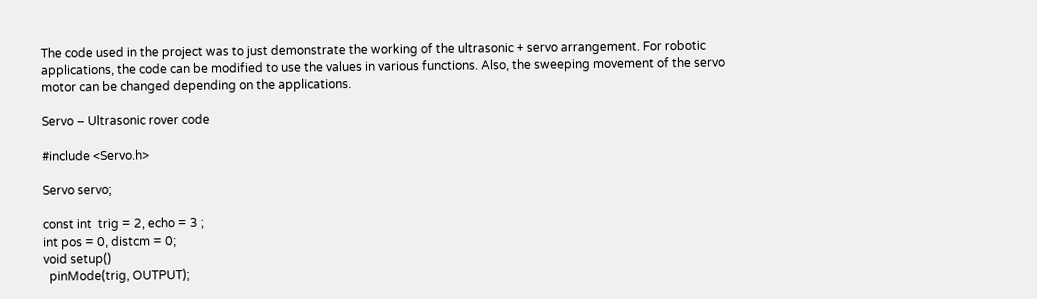The code used in the project was to just demonstrate the working of the ultrasonic + servo arrangement. For robotic applications, the code can be modified to use the values in various functions. Also, the sweeping movement of the servo motor can be changed depending on the applications.

Servo – Ultrasonic rover code

#include <Servo.h>

Servo servo;

const int  trig = 2, echo = 3 ;
int pos = 0, distcm = 0;
void setup()
  pinMode(trig, OUTPUT);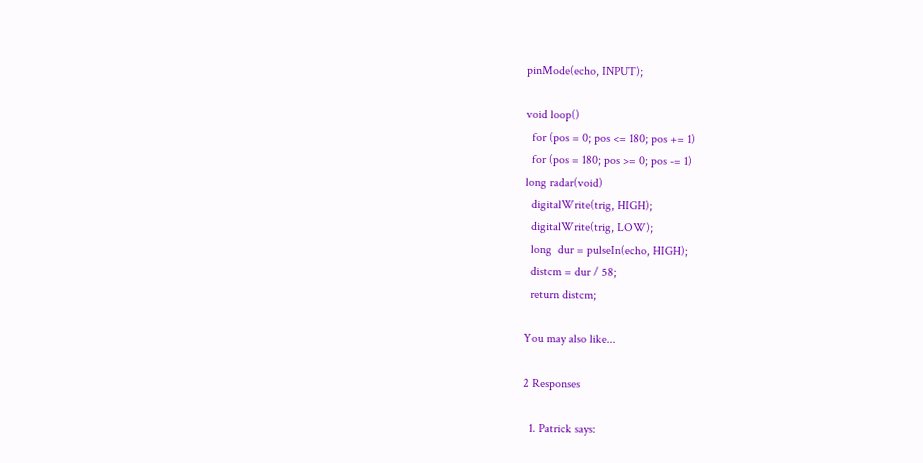pinMode(echo, INPUT);

void loop()
  for (pos = 0; pos <= 180; pos += 1)
  for (pos = 180; pos >= 0; pos -= 1)
long radar(void)
  digitalWrite(trig, HIGH);
  digitalWrite(trig, LOW);
  long  dur = pulseIn(echo, HIGH);
  distcm = dur / 58;
  return distcm;

You may also like...

2 Responses

  1. Patrick says: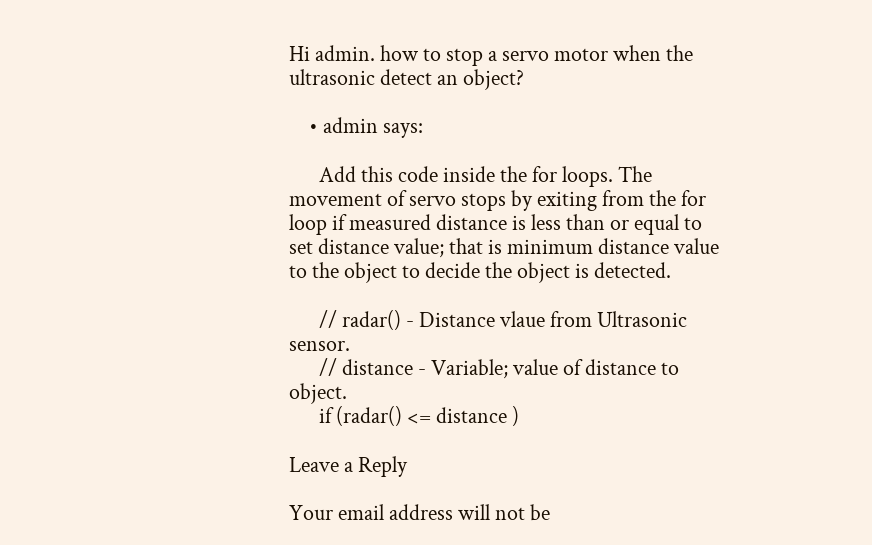Hi admin. how to stop a servo motor when the ultrasonic detect an object?

    • admin says:

      Add this code inside the for loops. The movement of servo stops by exiting from the for loop if measured distance is less than or equal to set distance value; that is minimum distance value to the object to decide the object is detected.

      // radar() - Distance vlaue from Ultrasonic sensor.
      // distance - Variable; value of distance to object.
      if (radar() <= distance )

Leave a Reply

Your email address will not be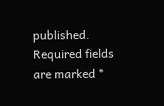published. Required fields are marked *